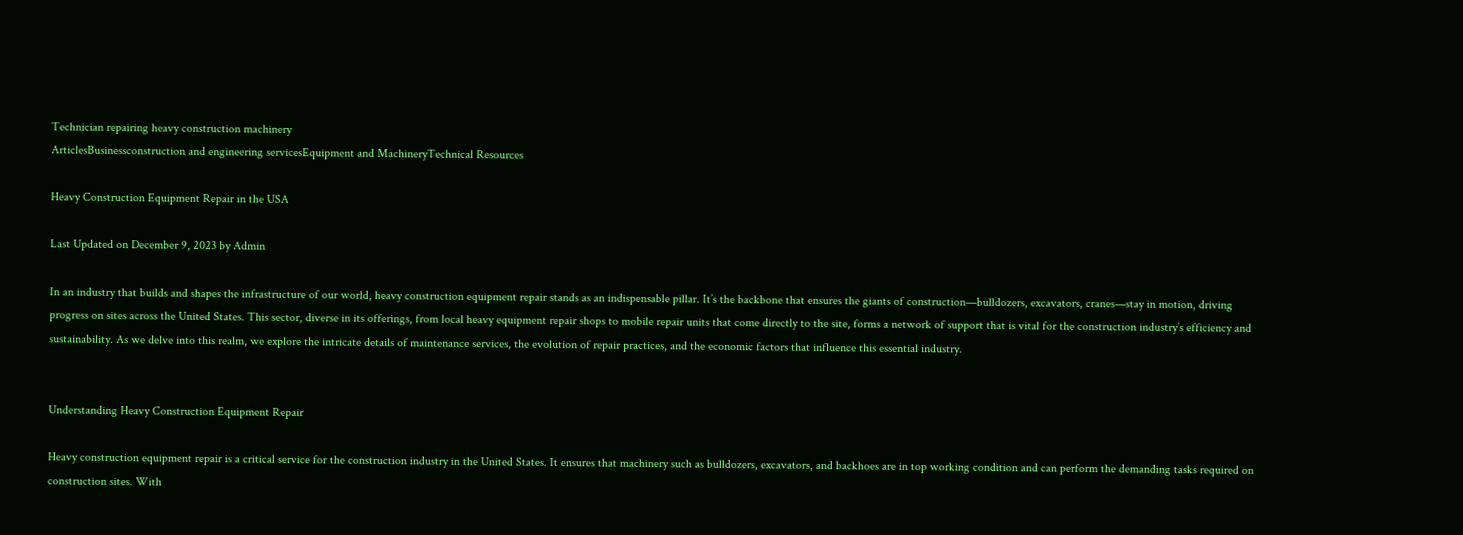Technician repairing heavy construction machinery
ArticlesBusinessconstruction and engineering servicesEquipment and MachineryTechnical Resources

Heavy Construction Equipment Repair in the USA

Last Updated on December 9, 2023 by Admin

In an industry that builds and shapes the infrastructure of our world, heavy construction equipment repair stands as an indispensable pillar. It’s the backbone that ensures the giants of construction—bulldozers, excavators, cranes—stay in motion, driving progress on sites across the United States. This sector, diverse in its offerings, from local heavy equipment repair shops to mobile repair units that come directly to the site, forms a network of support that is vital for the construction industry’s efficiency and sustainability. As we delve into this realm, we explore the intricate details of maintenance services, the evolution of repair practices, and the economic factors that influence this essential industry.


Understanding Heavy Construction Equipment Repair

Heavy construction equipment repair is a critical service for the construction industry in the United States. It ensures that machinery such as bulldozers, excavators, and backhoes are in top working condition and can perform the demanding tasks required on construction sites. With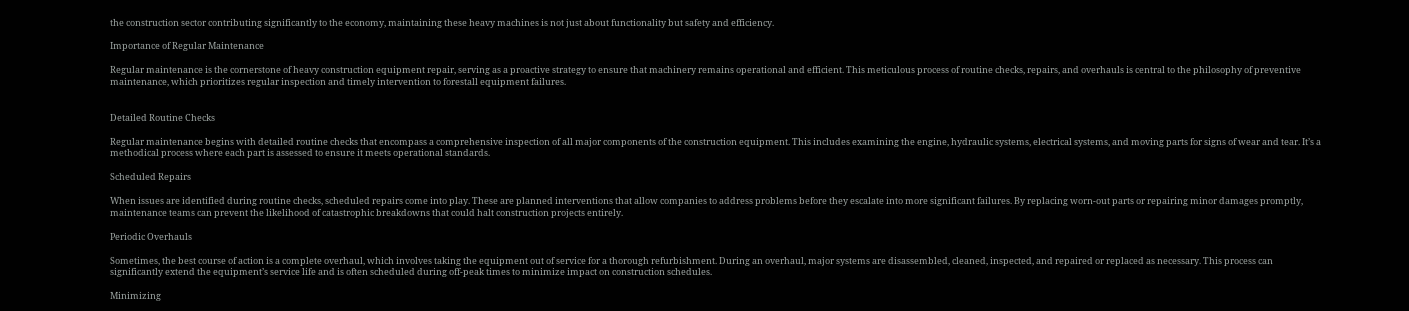the construction sector contributing significantly to the economy, maintaining these heavy machines is not just about functionality but safety and efficiency.

Importance of Regular Maintenance

Regular maintenance is the cornerstone of heavy construction equipment repair, serving as a proactive strategy to ensure that machinery remains operational and efficient. This meticulous process of routine checks, repairs, and overhauls is central to the philosophy of preventive maintenance, which prioritizes regular inspection and timely intervention to forestall equipment failures.


Detailed Routine Checks

Regular maintenance begins with detailed routine checks that encompass a comprehensive inspection of all major components of the construction equipment. This includes examining the engine, hydraulic systems, electrical systems, and moving parts for signs of wear and tear. It’s a methodical process where each part is assessed to ensure it meets operational standards.

Scheduled Repairs

When issues are identified during routine checks, scheduled repairs come into play. These are planned interventions that allow companies to address problems before they escalate into more significant failures. By replacing worn-out parts or repairing minor damages promptly, maintenance teams can prevent the likelihood of catastrophic breakdowns that could halt construction projects entirely.

Periodic Overhauls

Sometimes, the best course of action is a complete overhaul, which involves taking the equipment out of service for a thorough refurbishment. During an overhaul, major systems are disassembled, cleaned, inspected, and repaired or replaced as necessary. This process can significantly extend the equipment’s service life and is often scheduled during off-peak times to minimize impact on construction schedules.

Minimizing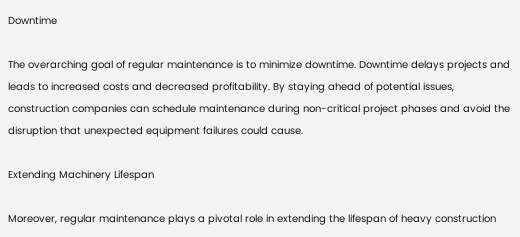Downtime

The overarching goal of regular maintenance is to minimize downtime. Downtime delays projects and leads to increased costs and decreased profitability. By staying ahead of potential issues, construction companies can schedule maintenance during non-critical project phases and avoid the disruption that unexpected equipment failures could cause.

Extending Machinery Lifespan

Moreover, regular maintenance plays a pivotal role in extending the lifespan of heavy construction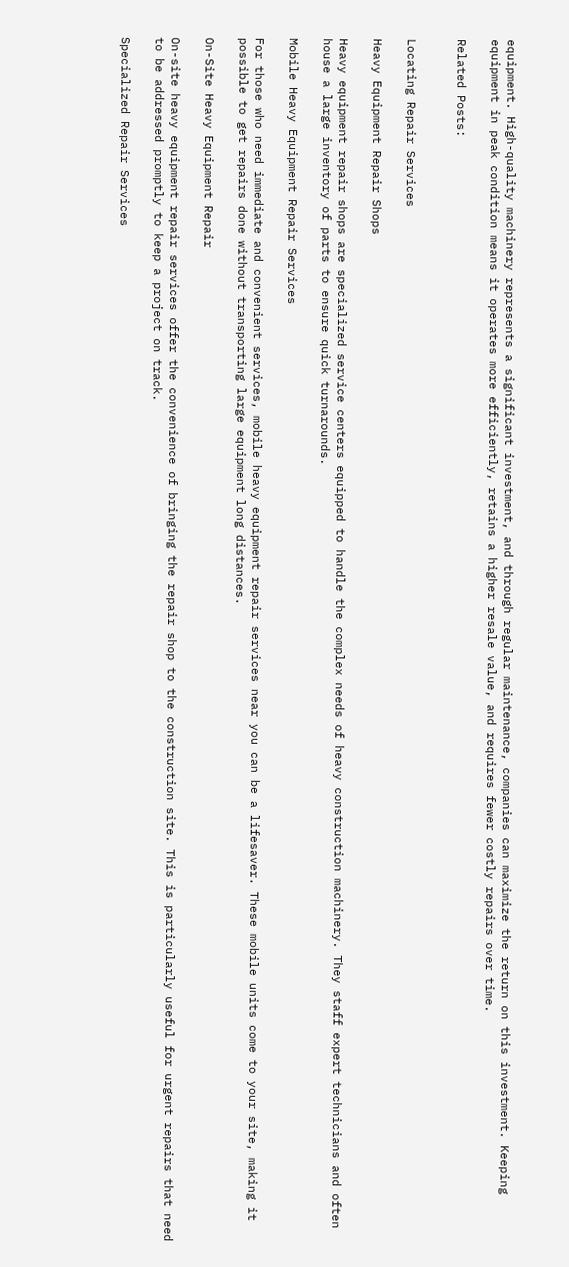equipment. High-quality machinery represents a significant investment, and through regular maintenance, companies can maximize the return on this investment. Keeping equipment in peak condition means it operates more efficiently, retains a higher resale value, and requires fewer costly repairs over time.

Related Posts:


Locating Repair Services

Heavy Equipment Repair Shops

Heavy equipment repair shops are specialized service centers equipped to handle the complex needs of heavy construction machinery. They staff expert technicians and often house a large inventory of parts to ensure quick turnarounds.

Mobile Heavy Equipment Repair Services

For those who need immediate and convenient services, mobile heavy equipment repair services near you can be a lifesaver. These mobile units come to your site, making it possible to get repairs done without transporting large equipment long distances.

On-Site Heavy Equipment Repair

On-site heavy equipment repair services offer the convenience of bringing the repair shop to the construction site. This is particularly useful for urgent repairs that need to be addressed promptly to keep a project on track.

Specialized Repair Services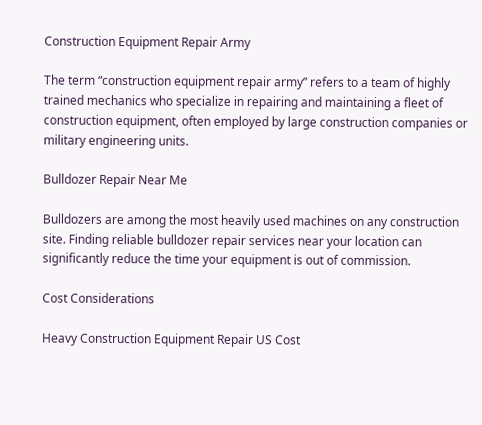Construction Equipment Repair Army

The term “construction equipment repair army” refers to a team of highly trained mechanics who specialize in repairing and maintaining a fleet of construction equipment, often employed by large construction companies or military engineering units.

Bulldozer Repair Near Me

Bulldozers are among the most heavily used machines on any construction site. Finding reliable bulldozer repair services near your location can significantly reduce the time your equipment is out of commission.

Cost Considerations

Heavy Construction Equipment Repair US Cost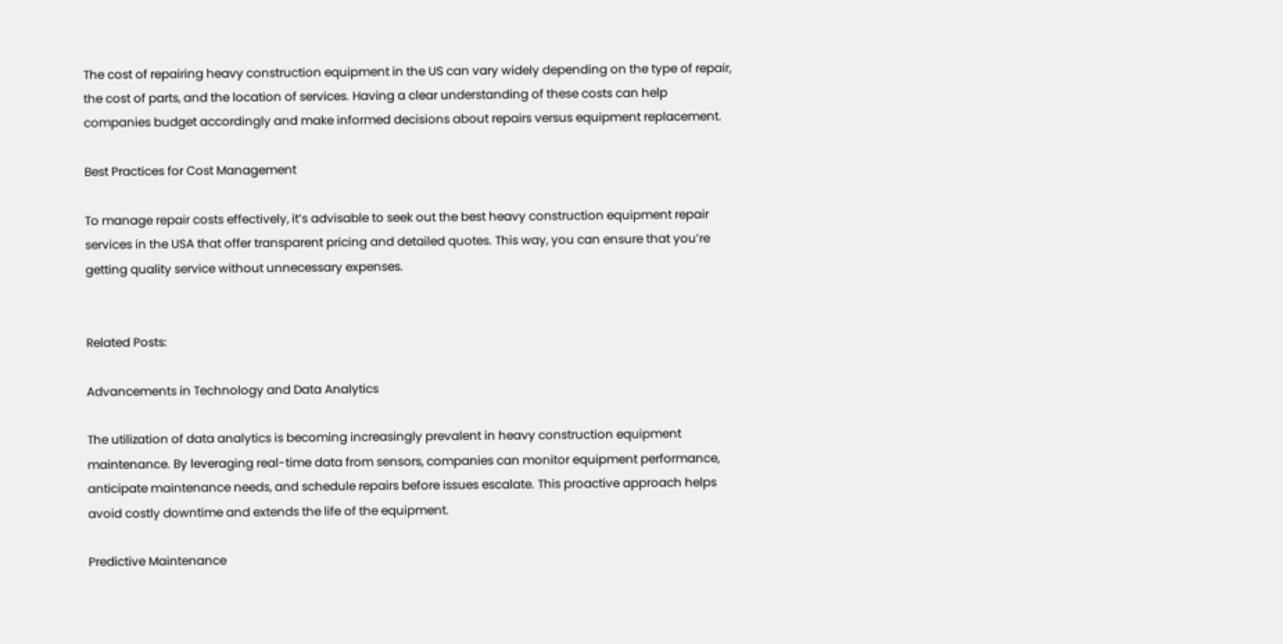The cost of repairing heavy construction equipment in the US can vary widely depending on the type of repair, the cost of parts, and the location of services. Having a clear understanding of these costs can help companies budget accordingly and make informed decisions about repairs versus equipment replacement.

Best Practices for Cost Management

To manage repair costs effectively, it’s advisable to seek out the best heavy construction equipment repair services in the USA that offer transparent pricing and detailed quotes. This way, you can ensure that you’re getting quality service without unnecessary expenses.


Related Posts:

Advancements in Technology and Data Analytics

The utilization of data analytics is becoming increasingly prevalent in heavy construction equipment maintenance. By leveraging real-time data from sensors, companies can monitor equipment performance, anticipate maintenance needs, and schedule repairs before issues escalate. This proactive approach helps avoid costly downtime and extends the life of the equipment.

Predictive Maintenance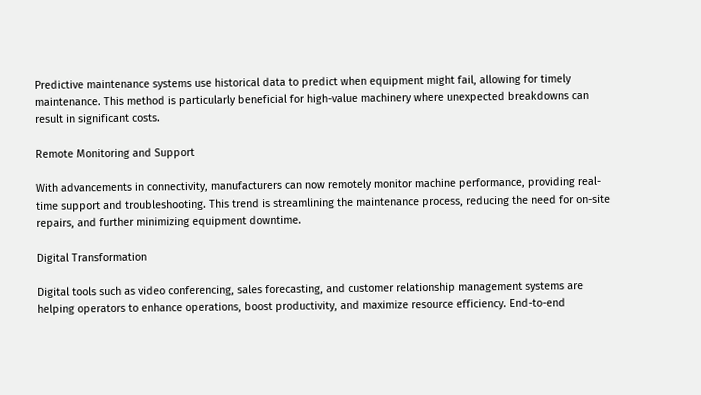Predictive maintenance systems use historical data to predict when equipment might fail, allowing for timely maintenance. This method is particularly beneficial for high-value machinery where unexpected breakdowns can result in significant costs.

Remote Monitoring and Support

With advancements in connectivity, manufacturers can now remotely monitor machine performance, providing real-time support and troubleshooting. This trend is streamlining the maintenance process, reducing the need for on-site repairs, and further minimizing equipment downtime.

Digital Transformation

Digital tools such as video conferencing, sales forecasting, and customer relationship management systems are helping operators to enhance operations, boost productivity, and maximize resource efficiency. End-to-end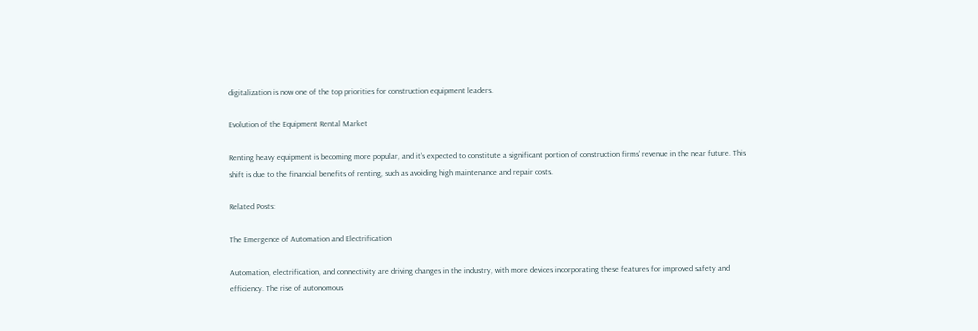digitalization is now one of the top priorities for construction equipment leaders.

Evolution of the Equipment Rental Market

Renting heavy equipment is becoming more popular, and it’s expected to constitute a significant portion of construction firms’ revenue in the near future. This shift is due to the financial benefits of renting, such as avoiding high maintenance and repair costs.

Related Posts:

The Emergence of Automation and Electrification

Automation, electrification, and connectivity are driving changes in the industry, with more devices incorporating these features for improved safety and efficiency. The rise of autonomous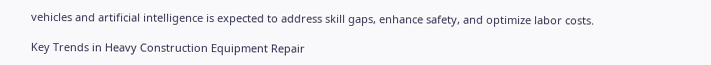vehicles and artificial intelligence is expected to address skill gaps, enhance safety, and optimize labor costs.

Key Trends in Heavy Construction Equipment Repair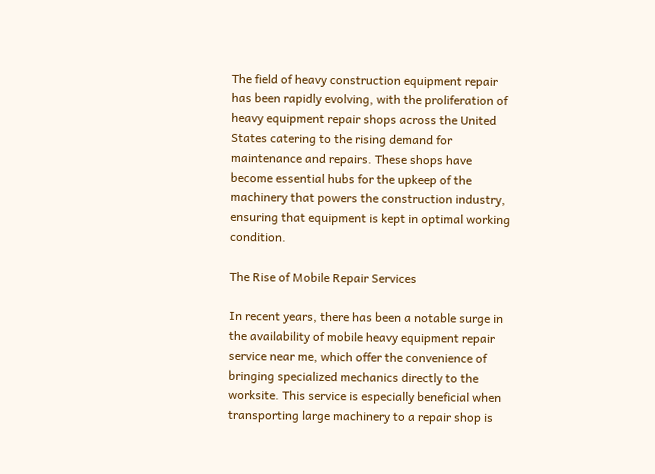The field of heavy construction equipment repair has been rapidly evolving, with the proliferation of heavy equipment repair shops across the United States catering to the rising demand for maintenance and repairs. These shops have become essential hubs for the upkeep of the machinery that powers the construction industry, ensuring that equipment is kept in optimal working condition.

The Rise of Mobile Repair Services

In recent years, there has been a notable surge in the availability of mobile heavy equipment repair service near me, which offer the convenience of bringing specialized mechanics directly to the worksite. This service is especially beneficial when transporting large machinery to a repair shop is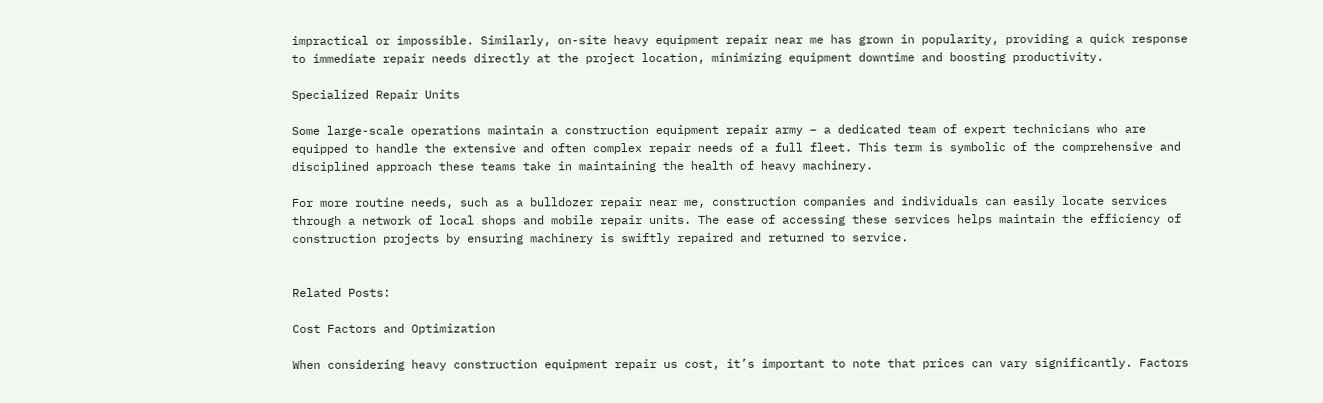impractical or impossible. Similarly, on-site heavy equipment repair near me has grown in popularity, providing a quick response to immediate repair needs directly at the project location, minimizing equipment downtime and boosting productivity.

Specialized Repair Units

Some large-scale operations maintain a construction equipment repair army – a dedicated team of expert technicians who are equipped to handle the extensive and often complex repair needs of a full fleet. This term is symbolic of the comprehensive and disciplined approach these teams take in maintaining the health of heavy machinery.

For more routine needs, such as a bulldozer repair near me, construction companies and individuals can easily locate services through a network of local shops and mobile repair units. The ease of accessing these services helps maintain the efficiency of construction projects by ensuring machinery is swiftly repaired and returned to service.


Related Posts:

Cost Factors and Optimization

When considering heavy construction equipment repair us cost, it’s important to note that prices can vary significantly. Factors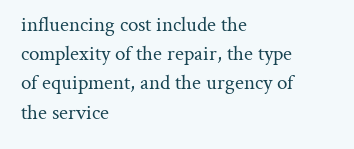influencing cost include the complexity of the repair, the type of equipment, and the urgency of the service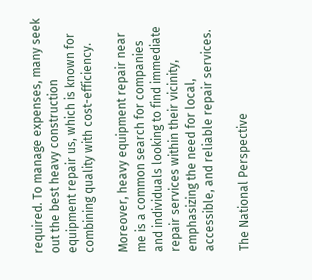required. To manage expenses, many seek out the best heavy construction equipment repair us, which is known for combining quality with cost-efficiency.

Moreover, heavy equipment repair near me is a common search for companies and individuals looking to find immediate repair services within their vicinity, emphasizing the need for local, accessible, and reliable repair services.

The National Perspective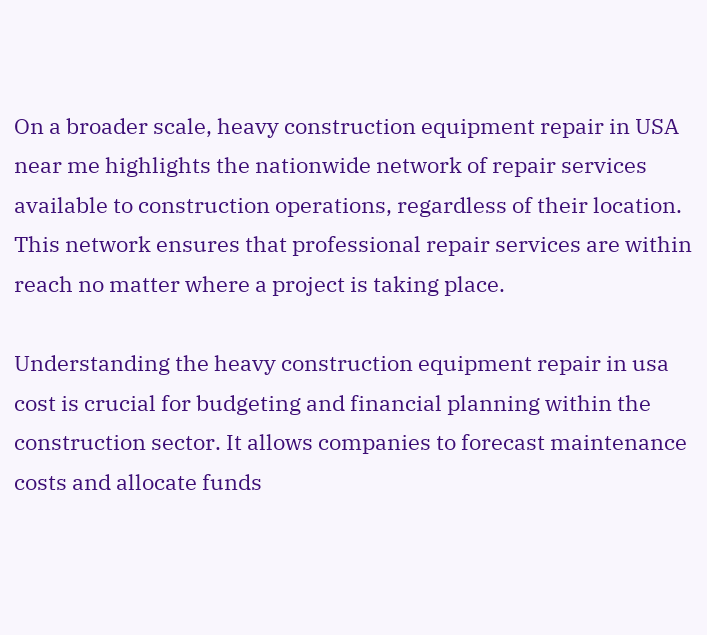On a broader scale, heavy construction equipment repair in USA near me highlights the nationwide network of repair services available to construction operations, regardless of their location. This network ensures that professional repair services are within reach no matter where a project is taking place.

Understanding the heavy construction equipment repair in usa cost is crucial for budgeting and financial planning within the construction sector. It allows companies to forecast maintenance costs and allocate funds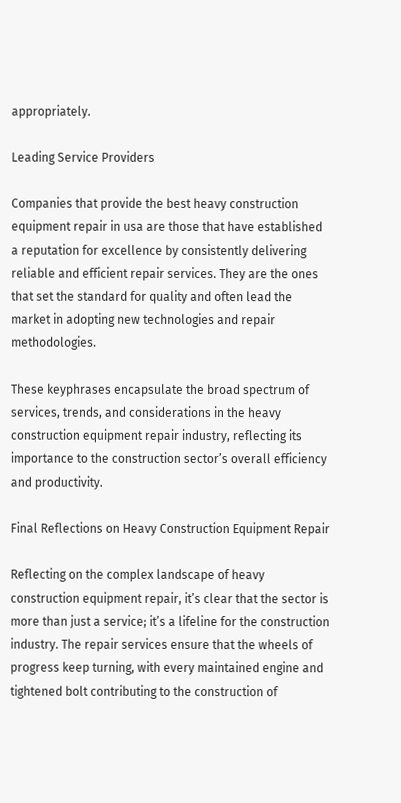appropriately.

Leading Service Providers

Companies that provide the best heavy construction equipment repair in usa are those that have established a reputation for excellence by consistently delivering reliable and efficient repair services. They are the ones that set the standard for quality and often lead the market in adopting new technologies and repair methodologies.

These keyphrases encapsulate the broad spectrum of services, trends, and considerations in the heavy construction equipment repair industry, reflecting its importance to the construction sector’s overall efficiency and productivity.

Final Reflections on Heavy Construction Equipment Repair

Reflecting on the complex landscape of heavy construction equipment repair, it’s clear that the sector is more than just a service; it’s a lifeline for the construction industry. The repair services ensure that the wheels of progress keep turning, with every maintained engine and tightened bolt contributing to the construction of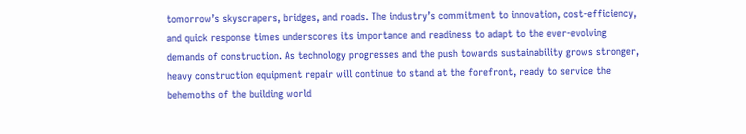tomorrow’s skyscrapers, bridges, and roads. The industry’s commitment to innovation, cost-efficiency, and quick response times underscores its importance and readiness to adapt to the ever-evolving demands of construction. As technology progresses and the push towards sustainability grows stronger, heavy construction equipment repair will continue to stand at the forefront, ready to service the behemoths of the building world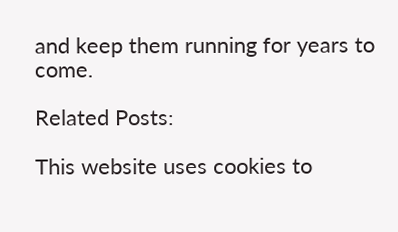and keep them running for years to come.

Related Posts:

This website uses cookies to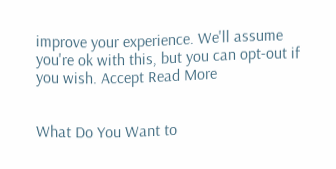improve your experience. We'll assume you're ok with this, but you can opt-out if you wish. Accept Read More


What Do You Want to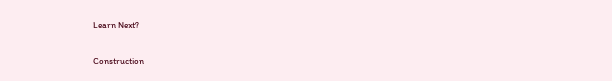Learn Next?

Construction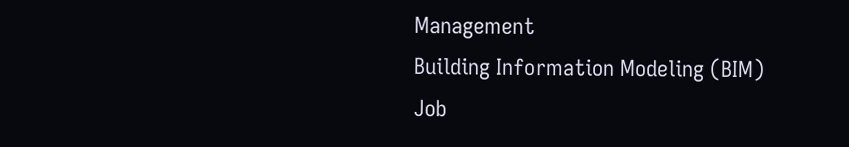Management
Building Information Modeling (BIM)
Job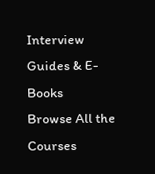Interview Guides & E-Books
Browse All the Courses